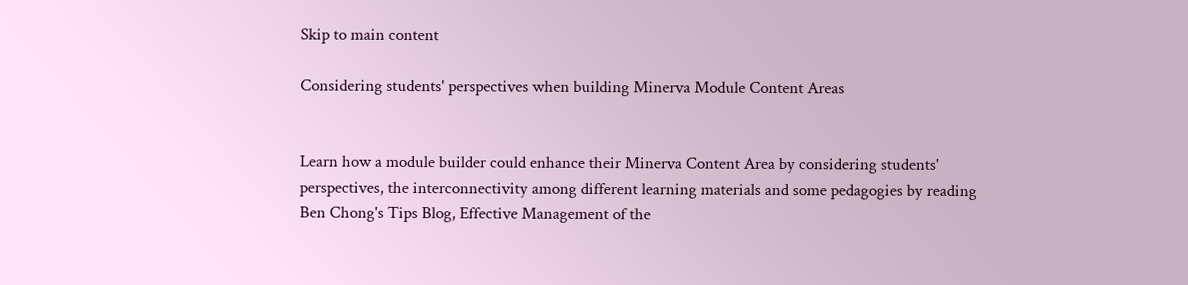Skip to main content

Considering students' perspectives when building Minerva Module Content Areas


Learn how a module builder could enhance their Minerva Content Area by considering students' perspectives, the interconnectivity among different learning materials and some pedagogies by reading Ben Chong's Tips Blog, Effective Management of the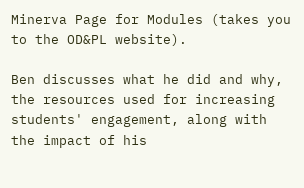Minerva Page for Modules (takes you to the OD&PL website).

Ben discusses what he did and why, the resources used for increasing students' engagement, along with the impact of his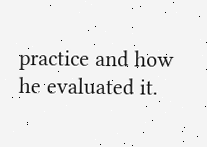practice and how he evaluated it.